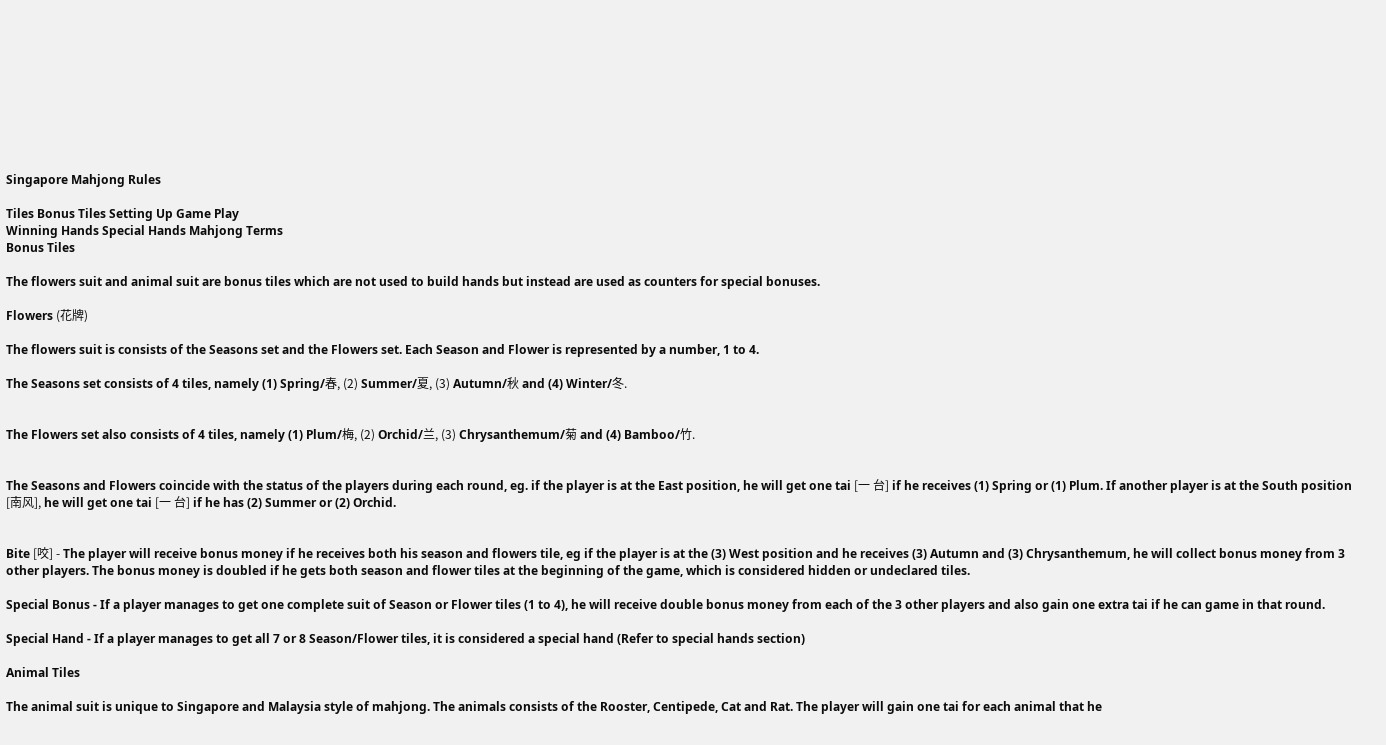Singapore Mahjong Rules

Tiles Bonus Tiles Setting Up Game Play
Winning Hands Special Hands Mahjong Terms
Bonus Tiles

The flowers suit and animal suit are bonus tiles which are not used to build hands but instead are used as counters for special bonuses.

Flowers (花牌)

The flowers suit is consists of the Seasons set and the Flowers set. Each Season and Flower is represented by a number, 1 to 4.

The Seasons set consists of 4 tiles, namely (1) Spring/春, (2) Summer/夏, (3) Autumn/秋 and (4) Winter/冬.


The Flowers set also consists of 4 tiles, namely (1) Plum/梅, (2) Orchid/兰, (3) Chrysanthemum/菊 and (4) Bamboo/竹.


The Seasons and Flowers coincide with the status of the players during each round, eg. if the player is at the East position, he will get one tai [一 台] if he receives (1) Spring or (1) Plum. If another player is at the South position [南风], he will get one tai [一 台] if he has (2) Summer or (2) Orchid.


Bite [咬] - The player will receive bonus money if he receives both his season and flowers tile, eg if the player is at the (3) West position and he receives (3) Autumn and (3) Chrysanthemum, he will collect bonus money from 3 other players. The bonus money is doubled if he gets both season and flower tiles at the beginning of the game, which is considered hidden or undeclared tiles.

Special Bonus - If a player manages to get one complete suit of Season or Flower tiles (1 to 4), he will receive double bonus money from each of the 3 other players and also gain one extra tai if he can game in that round.

Special Hand - If a player manages to get all 7 or 8 Season/Flower tiles, it is considered a special hand (Refer to special hands section)

Animal Tiles

The animal suit is unique to Singapore and Malaysia style of mahjong. The animals consists of the Rooster, Centipede, Cat and Rat. The player will gain one tai for each animal that he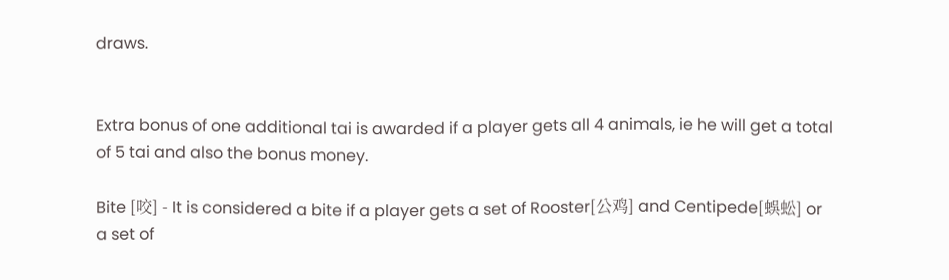draws.


Extra bonus of one additional tai is awarded if a player gets all 4 animals, ie he will get a total of 5 tai and also the bonus money.

Bite [咬] - It is considered a bite if a player gets a set of Rooster[公鸡] and Centipede[蜈蚣] or a set of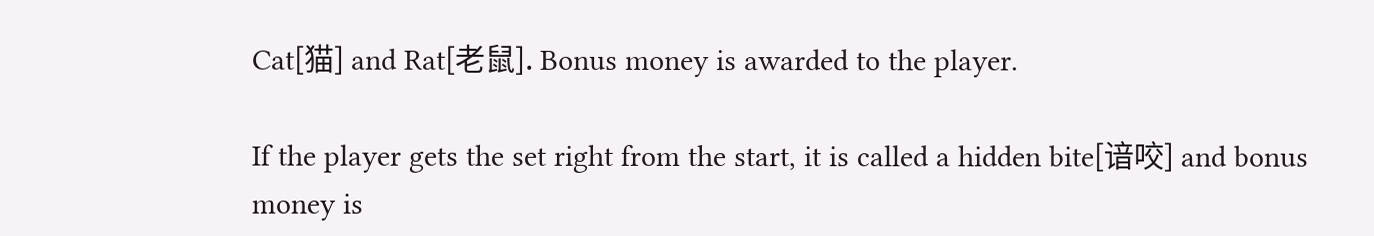Cat[猫] and Rat[老鼠]. Bonus money is awarded to the player.

If the player gets the set right from the start, it is called a hidden bite[谙咬] and bonus money is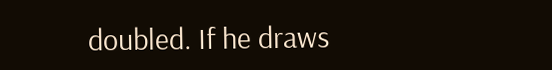doubled. If he draws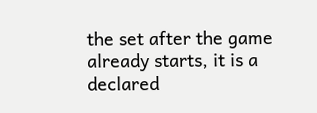the set after the game already starts, it is a declared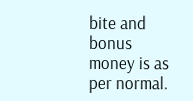bite and bonus money is as per normal.